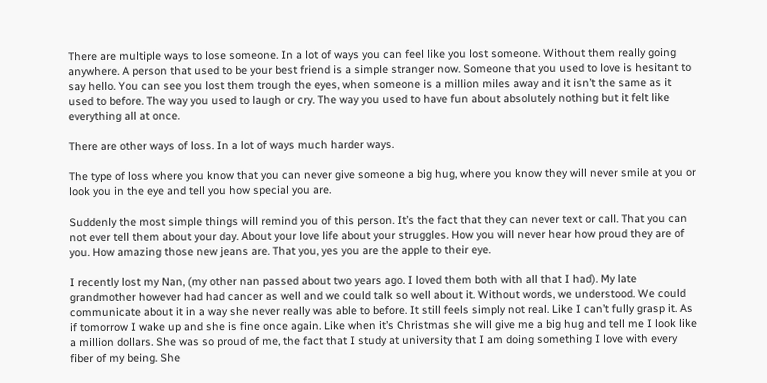There are multiple ways to lose someone. In a lot of ways you can feel like you lost someone. Without them really going anywhere. A person that used to be your best friend is a simple stranger now. Someone that you used to love is hesitant to say hello. You can see you lost them trough the eyes, when someone is a million miles away and it isn’t the same as it used to before. The way you used to laugh or cry. The way you used to have fun about absolutely nothing but it felt like everything all at once.

There are other ways of loss. In a lot of ways much harder ways.

The type of loss where you know that you can never give someone a big hug, where you know they will never smile at you or look you in the eye and tell you how special you are.

Suddenly the most simple things will remind you of this person. It’s the fact that they can never text or call. That you can not ever tell them about your day. About your love life about your struggles. How you will never hear how proud they are of you. How amazing those new jeans are. That you, yes you are the apple to their eye.

I recently lost my Nan, (my other nan passed about two years ago. I loved them both with all that I had). My late grandmother however had had cancer as well and we could talk so well about it. Without words, we understood. We could communicate about it in a way she never really was able to before. It still feels simply not real. Like I can’t fully grasp it. As if tomorrow I wake up and she is fine once again. Like when it’s Christmas she will give me a big hug and tell me I look like a million dollars. She was so proud of me, the fact that I study at university that I am doing something I love with every fiber of my being. She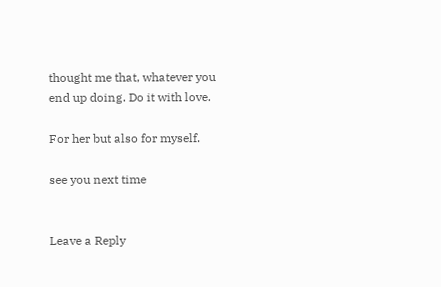thought me that, whatever you end up doing. Do it with love.

For her but also for myself.

see you next time


Leave a Reply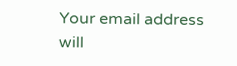Your email address will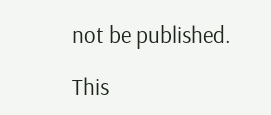not be published.

This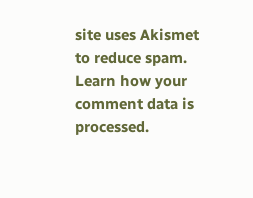site uses Akismet to reduce spam. Learn how your comment data is processed.